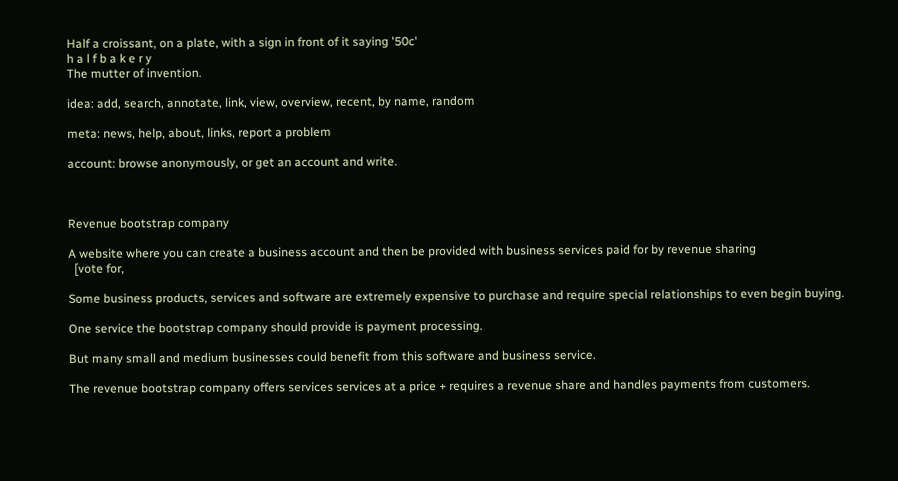Half a croissant, on a plate, with a sign in front of it saying '50c'
h a l f b a k e r y
The mutter of invention.

idea: add, search, annotate, link, view, overview, recent, by name, random

meta: news, help, about, links, report a problem

account: browse anonymously, or get an account and write.



Revenue bootstrap company

A website where you can create a business account and then be provided with business services paid for by revenue sharing
  [vote for,

Some business products, services and software are extremely expensive to purchase and require special relationships to even begin buying.

One service the bootstrap company should provide is payment processing.

But many small and medium businesses could benefit from this software and business service.

The revenue bootstrap company offers services services at a price + requires a revenue share and handles payments from customers.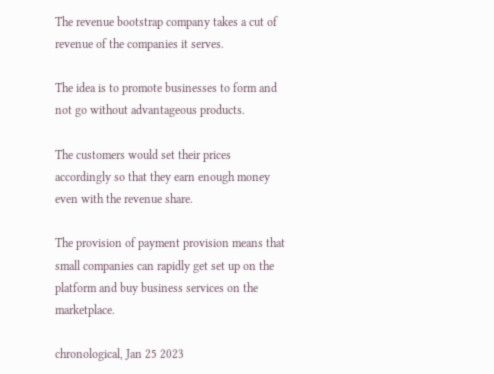The revenue bootstrap company takes a cut of revenue of the companies it serves.

The idea is to promote businesses to form and not go without advantageous products.

The customers would set their prices accordingly so that they earn enough money even with the revenue share.

The provision of payment provision means that small companies can rapidly get set up on the platform and buy business services on the marketplace.

chronological, Jan 25 2023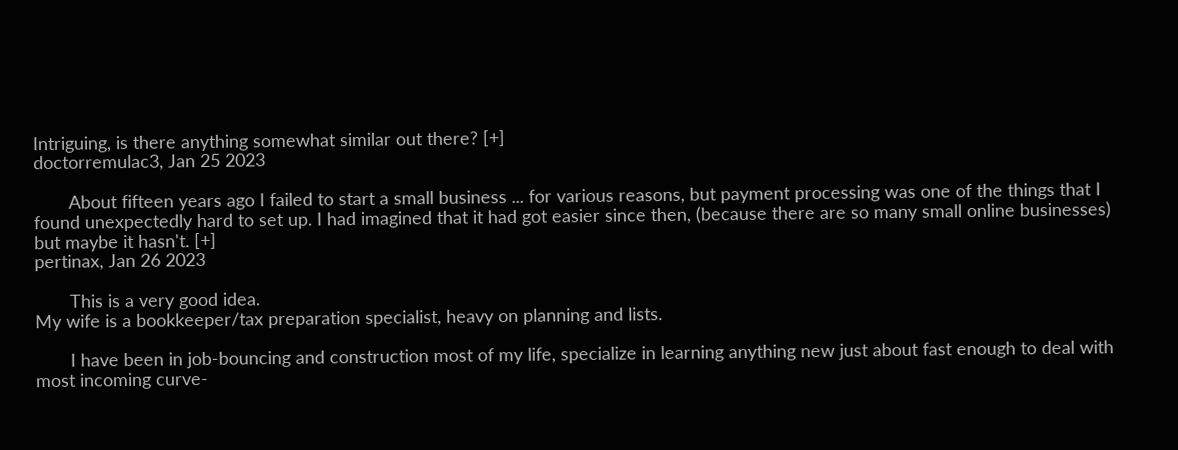Intriguing, is there anything somewhat similar out there? [+]
doctorremulac3, Jan 25 2023

       About fifteen years ago I failed to start a small business ... for various reasons, but payment processing was one of the things that I found unexpectedly hard to set up. I had imagined that it had got easier since then, (because there are so many small online businesses) but maybe it hasn't. [+]
pertinax, Jan 26 2023

       This is a very good idea.
My wife is a bookkeeper/tax preparation specialist, heavy on planning and lists.

       I have been in job-bouncing and construction most of my life, specialize in learning anything new just about fast enough to deal with most incoming curve-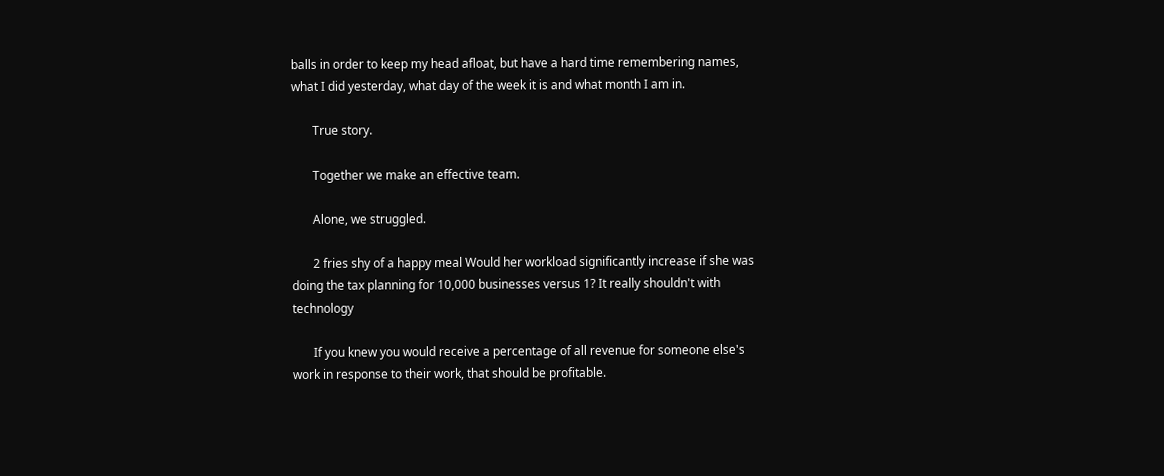balls in order to keep my head afloat, but have a hard time remembering names, what I did yesterday, what day of the week it is and what month I am in.

       True story.

       Together we make an effective team.

       Alone, we struggled.

       2 fries shy of a happy meal Would her workload significantly increase if she was doing the tax planning for 10,000 businesses versus 1? It really shouldn't with technology

       If you knew you would receive a percentage of all revenue for someone else's work in response to their work, that should be profitable.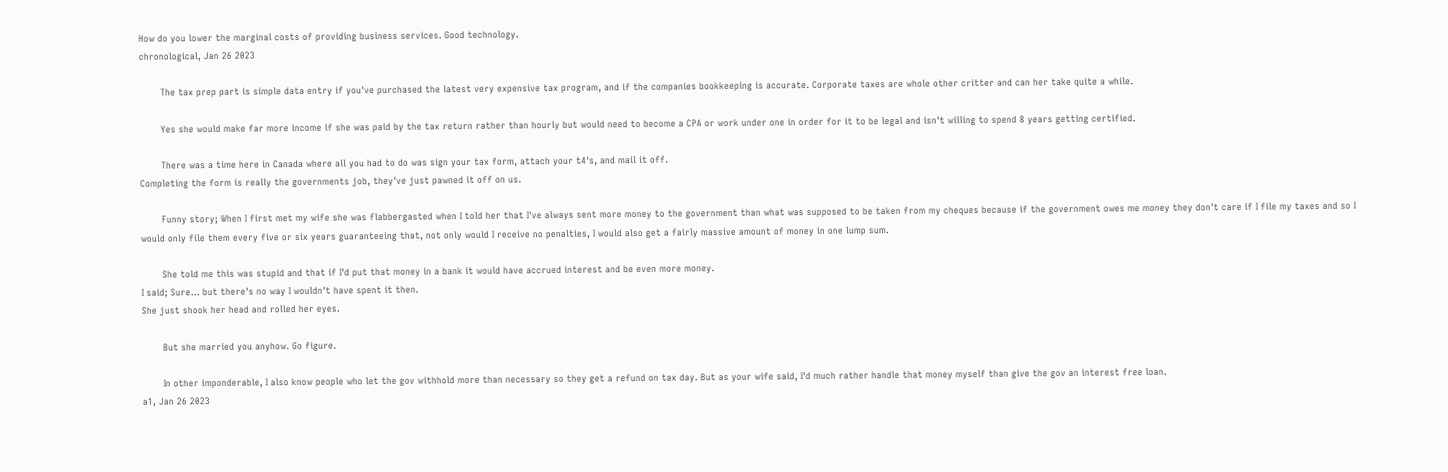How do you lower the marginal costs of providing business services. Good technology.
chronological, Jan 26 2023

       The tax prep part is simple data entry if you've purchased the latest very expensive tax program, and if the companies bookkeeping is accurate. Corporate taxes are whole other critter and can her take quite a while.

       Yes she would make far more income if she was paid by the tax return rather than hourly but would need to become a CPA or work under one in order for it to be legal and isn't willing to spend 8 years getting certified.

       There was a time here in Canada where all you had to do was sign your tax form, attach your t4's, and mail it off.
Completing the form is really the governments job, they've just pawned it off on us.

       Funny story; When I first met my wife she was flabbergasted when I told her that I've always sent more money to the government than what was supposed to be taken from my cheques because if the government owes me money they don't care if I file my taxes and so I would only file them every five or six years guaranteeing that, not only would I receive no penalties, I would also get a fairly massive amount of money in one lump sum.

       She told me this was stupid and that if I'd put that money in a bank it would have accrued interest and be even more money.
I said; Sure... but there's no way I wouldn't have spent it then.
She just shook her head and rolled her eyes.

       But she married you anyhow. Go figure.

       In other imponderable, I also know people who let the gov withhold more than necessary so they get a refund on tax day. But as your wife said, I'd much rather handle that money myself than give the gov an interest free loan.
a1, Jan 26 2023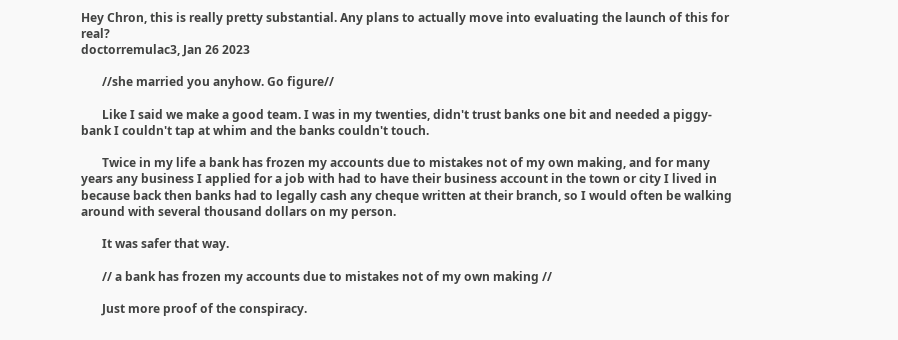Hey Chron, this is really pretty substantial. Any plans to actually move into evaluating the launch of this for real?
doctorremulac3, Jan 26 2023

       //she married you anyhow. Go figure//

       Like I said we make a good team. I was in my twenties, didn't trust banks one bit and needed a piggy-bank I couldn't tap at whim and the banks couldn't touch.

       Twice in my life a bank has frozen my accounts due to mistakes not of my own making, and for many years any business I applied for a job with had to have their business account in the town or city I lived in because back then banks had to legally cash any cheque written at their branch, so I would often be walking around with several thousand dollars on my person.

       It was safer that way.

       // a bank has frozen my accounts due to mistakes not of my own making //

       Just more proof of the conspiracy.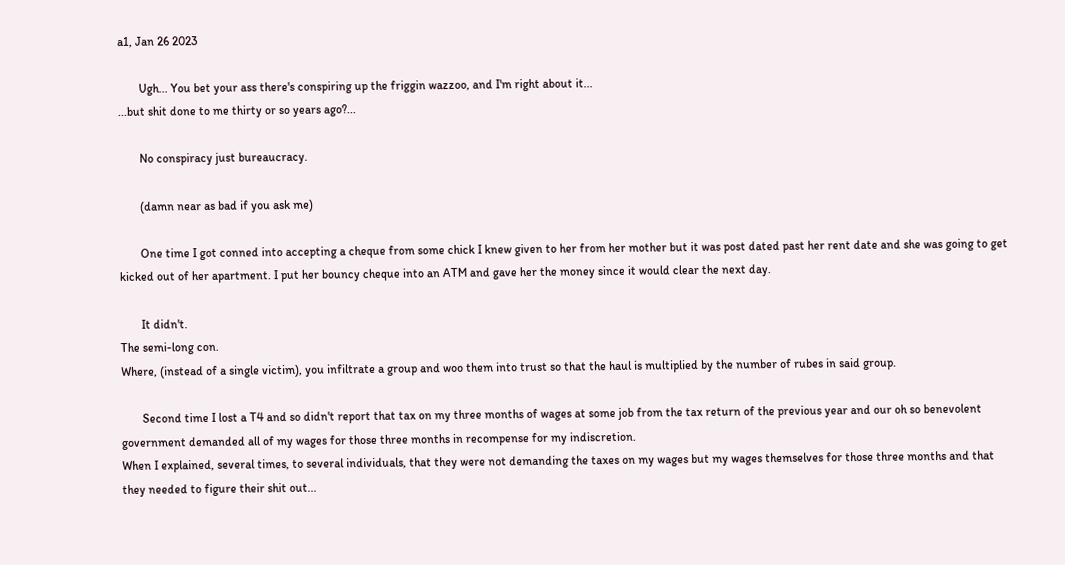a1, Jan 26 2023

       Ugh... You bet your ass there's conspiring up the friggin wazzoo, and I'm right about it...
...but shit done to me thirty or so years ago?...

       No conspiracy just bureaucracy.

       (damn near as bad if you ask me)

       One time I got conned into accepting a cheque from some chick I knew given to her from her mother but it was post dated past her rent date and she was going to get kicked out of her apartment. I put her bouncy cheque into an ATM and gave her the money since it would clear the next day.

       It didn't.
The semi-long con.
Where, (instead of a single victim), you infiltrate a group and woo them into trust so that the haul is multiplied by the number of rubes in said group.

       Second time I lost a T4 and so didn't report that tax on my three months of wages at some job from the tax return of the previous year and our oh so benevolent government demanded all of my wages for those three months in recompense for my indiscretion.
When I explained, several times, to several individuals, that they were not demanding the taxes on my wages but my wages themselves for those three months and that they needed to figure their shit out...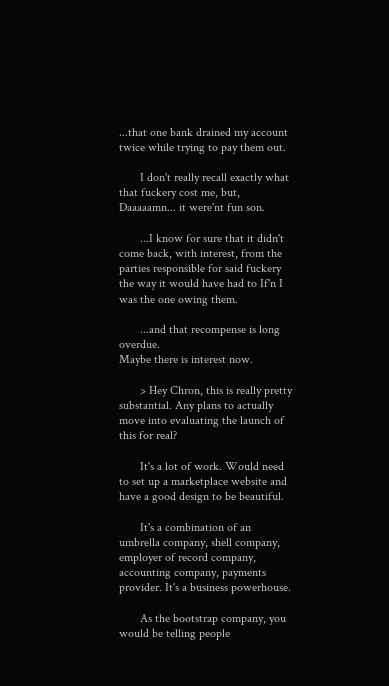...that one bank drained my account twice while trying to pay them out.

       I don't really recall exactly what that fuckery cost me, but, Daaaaamn... it were'nt fun son.

       ...I know for sure that it didn't come back, with interest, from the parties responsible for said fuckery the way it would have had to If'n I was the one owing them.

       ...and that recompense is long overdue.
Maybe there is interest now.

       > Hey Chron, this is really pretty substantial. Any plans to actually move into evaluating the launch of this for real?

       It's a lot of work. Would need to set up a marketplace website and have a good design to be beautiful.

       It's a combination of an umbrella company, shell company, employer of record company, accounting company, payments provider. It's a business powerhouse.

       As the bootstrap company, you would be telling people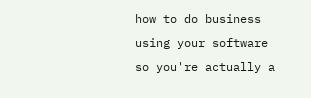how to do business using your software so you're actually a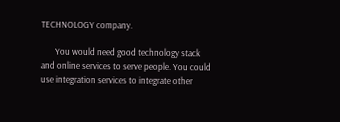TECHNOLOGY company.

       You would need good technology stack and online services to serve people. You could use integration services to integrate other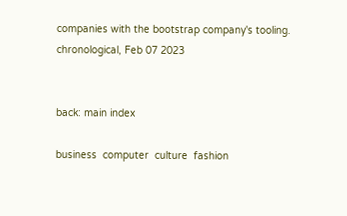companies with the bootstrap company's tooling.
chronological, Feb 07 2023


back: main index

business  computer  culture  fashion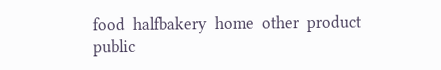food  halfbakery  home  other  product  public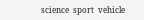science  sport  vehicle